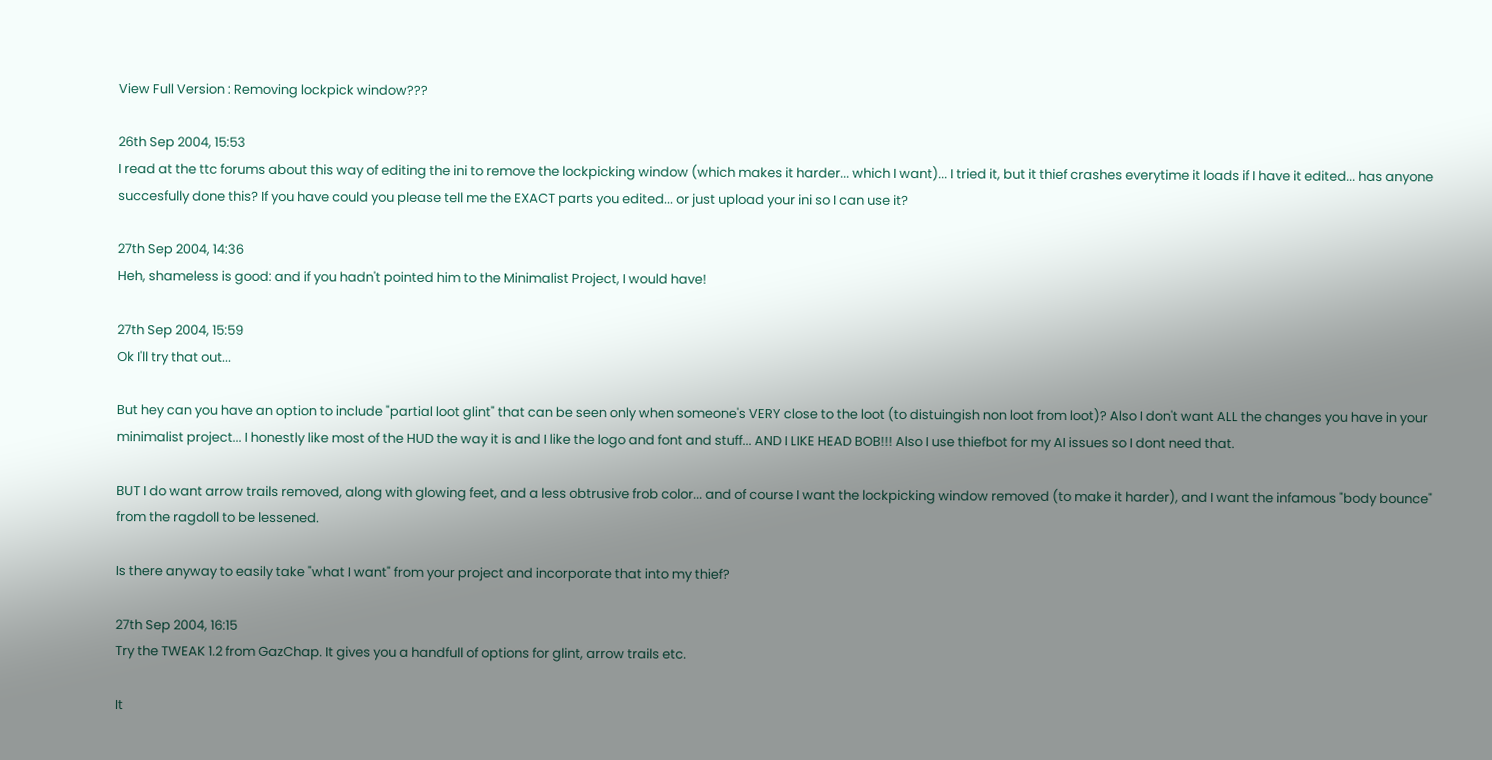View Full Version : Removing lockpick window???

26th Sep 2004, 15:53
I read at the ttc forums about this way of editing the ini to remove the lockpicking window (which makes it harder... which I want)... I tried it, but it thief crashes everytime it loads if I have it edited... has anyone succesfully done this? If you have could you please tell me the EXACT parts you edited... or just upload your ini so I can use it?

27th Sep 2004, 14:36
Heh, shameless is good: and if you hadn't pointed him to the Minimalist Project, I would have!

27th Sep 2004, 15:59
Ok I'll try that out...

But hey can you have an option to include "partial loot glint" that can be seen only when someone's VERY close to the loot (to distuingish non loot from loot)? Also I don't want ALL the changes you have in your minimalist project... I honestly like most of the HUD the way it is and I like the logo and font and stuff... AND I LIKE HEAD BOB!!! Also I use thiefbot for my AI issues so I dont need that.

BUT I do want arrow trails removed, along with glowing feet, and a less obtrusive frob color... and of course I want the lockpicking window removed (to make it harder), and I want the infamous "body bounce" from the ragdoll to be lessened.

Is there anyway to easily take "what I want" from your project and incorporate that into my thief?

27th Sep 2004, 16:15
Try the TWEAK 1.2 from GazChap. It gives you a handfull of options for glint, arrow trails etc.

It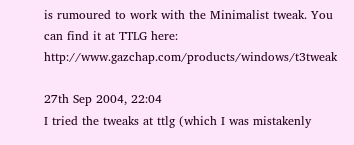is rumoured to work with the Minimalist tweak. You can find it at TTLG here: http://www.gazchap.com/products/windows/t3tweak

27th Sep 2004, 22:04
I tried the tweaks at ttlg (which I was mistakenly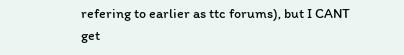refering to earlier as ttc forums), but I CANT get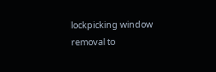lockpicking window removal to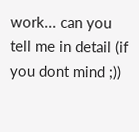work... can you tell me in detail (if you dont mind ;))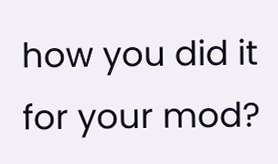how you did it for your mod?